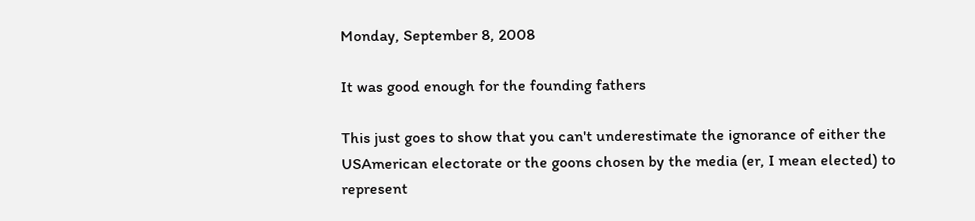Monday, September 8, 2008

It was good enough for the founding fathers

This just goes to show that you can't underestimate the ignorance of either the USAmerican electorate or the goons chosen by the media (er, I mean elected) to represent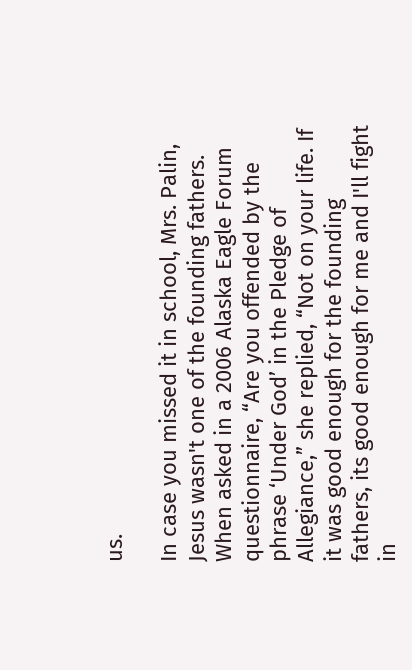us.

In case you missed it in school, Mrs. Palin, Jesus wasn't one of the founding fathers.
When asked in a 2006 Alaska Eagle Forum questionnaire, “Are you offended by the phrase ‘Under God’ in the Pledge of Allegiance,” she replied, “Not on your life. If it was good enough for the founding fathers, its good enough for me and I'll fight in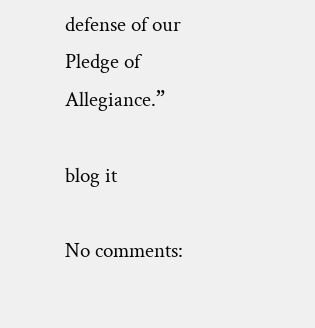defense of our Pledge of Allegiance.”

blog it

No comments: